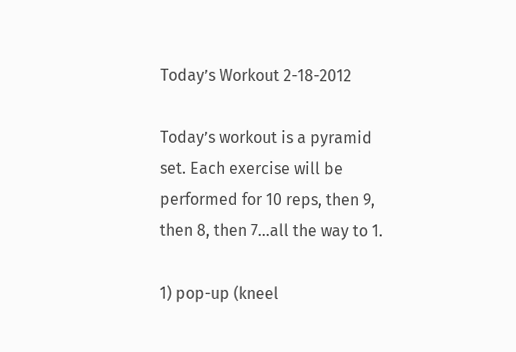Today’s Workout 2-18-2012

Today’s workout is a pyramid set. Each exercise will be performed for 10 reps, then 9, then 8, then 7…all the way to 1.

1) pop-up (kneel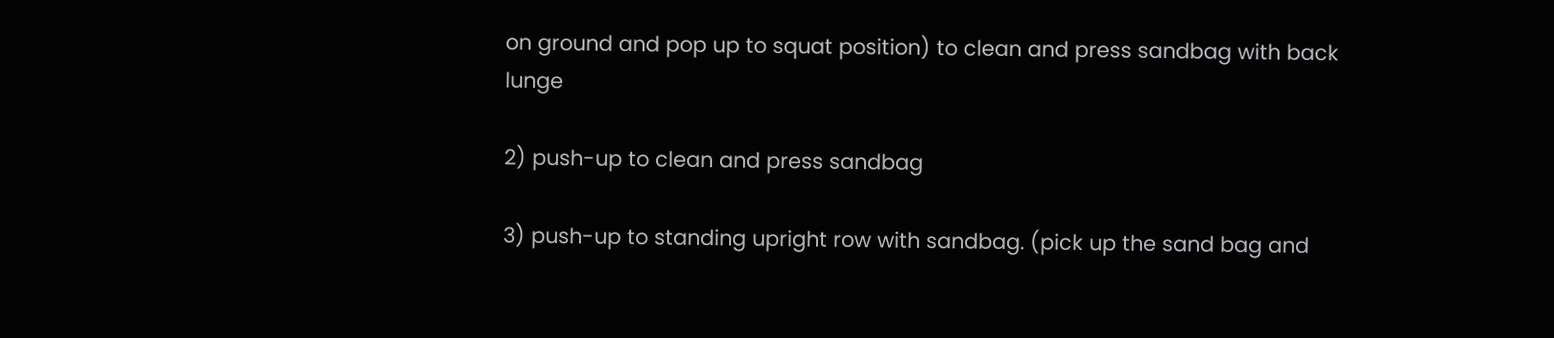on ground and pop up to squat position) to clean and press sandbag with back lunge

2) push-up to clean and press sandbag

3) push-up to standing upright row with sandbag. (pick up the sand bag and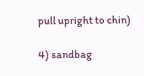pull upright to chin)

4) sandbag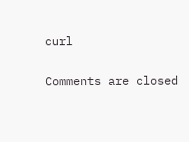curl

Comments are closed